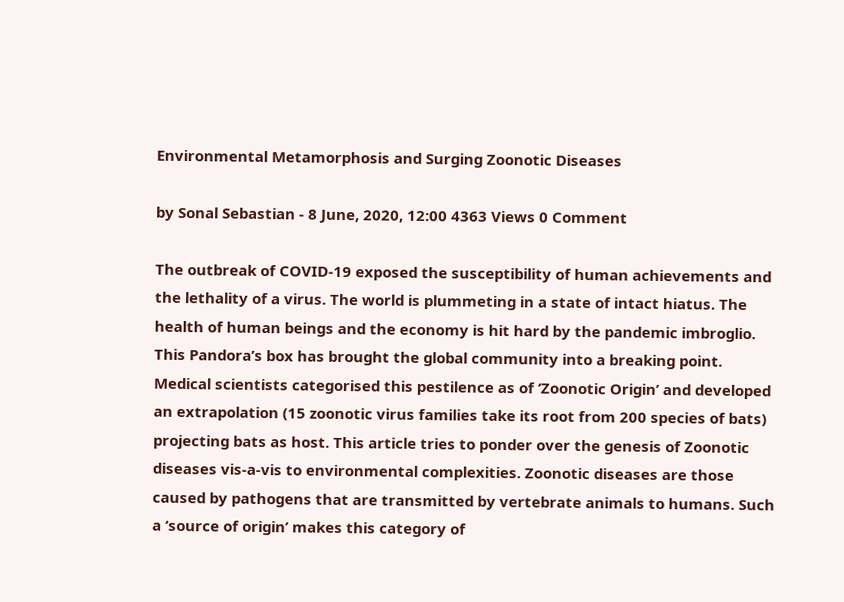Environmental Metamorphosis and Surging Zoonotic Diseases

by Sonal Sebastian - 8 June, 2020, 12:00 4363 Views 0 Comment

The outbreak of COVID-19 exposed the susceptibility of human achievements and the lethality of a virus. The world is plummeting in a state of intact hiatus. The health of human beings and the economy is hit hard by the pandemic imbroglio. This Pandora’s box has brought the global community into a breaking point. Medical scientists categorised this pestilence as of ‘Zoonotic Origin’ and developed an extrapolation (15 zoonotic virus families take its root from 200 species of bats) projecting bats as host. This article tries to ponder over the genesis of Zoonotic diseases vis-a-vis to environmental complexities. Zoonotic diseases are those caused by pathogens that are transmitted by vertebrate animals to humans. Such a ‘source of origin’ makes this category of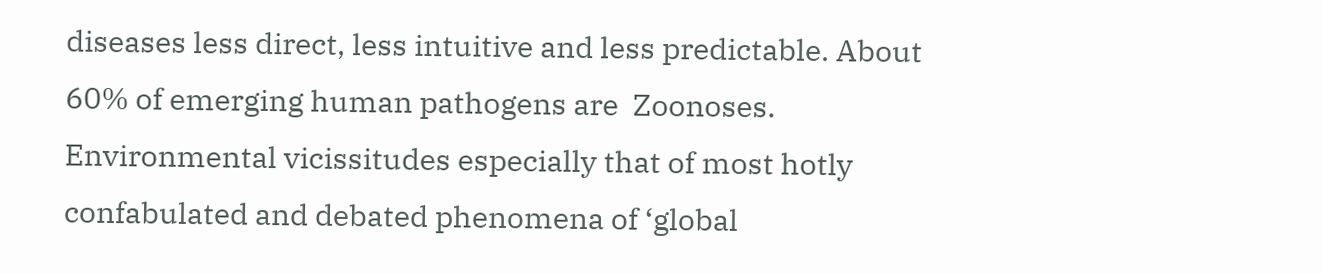diseases less direct, less intuitive and less predictable. About 60% of emerging human pathogens are  Zoonoses. Environmental vicissitudes especially that of most hotly confabulated and debated phenomena of ‘global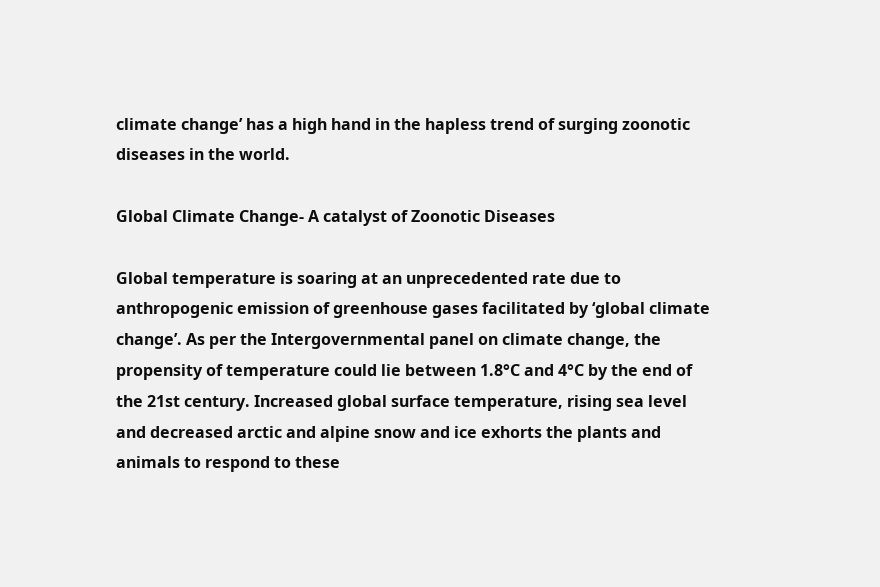climate change’ has a high hand in the hapless trend of surging zoonotic diseases in the world.

Global Climate Change- A catalyst of Zoonotic Diseases

Global temperature is soaring at an unprecedented rate due to anthropogenic emission of greenhouse gases facilitated by ‘global climate change’. As per the Intergovernmental panel on climate change, the propensity of temperature could lie between 1.8°C and 4°C by the end of the 21st century. Increased global surface temperature, rising sea level and decreased arctic and alpine snow and ice exhorts the plants and animals to respond to these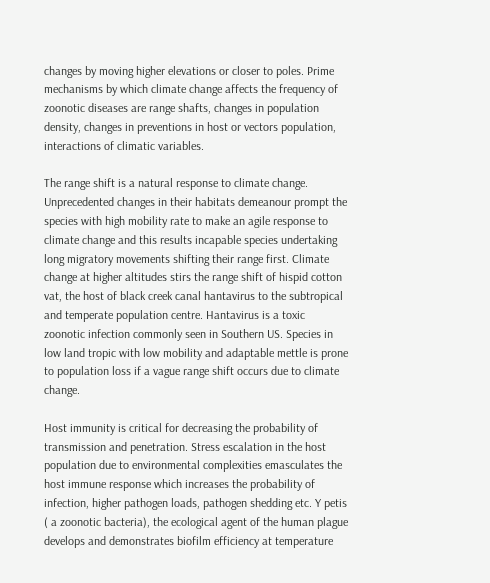changes by moving higher elevations or closer to poles. Prime mechanisms by which climate change affects the frequency of zoonotic diseases are range shafts, changes in population density, changes in preventions in host or vectors population, interactions of climatic variables.

The range shift is a natural response to climate change. Unprecedented changes in their habitats demeanour prompt the species with high mobility rate to make an agile response to climate change and this results incapable species undertaking long migratory movements shifting their range first. Climate change at higher altitudes stirs the range shift of hispid cotton vat, the host of black creek canal hantavirus to the subtropical and temperate population centre. Hantavirus is a toxic zoonotic infection commonly seen in Southern US. Species in low land tropic with low mobility and adaptable mettle is prone to population loss if a vague range shift occurs due to climate change.

Host immunity is critical for decreasing the probability of transmission and penetration. Stress escalation in the host population due to environmental complexities emasculates the host immune response which increases the probability of infection, higher pathogen loads, pathogen shedding etc. Y petis ( a zoonotic bacteria), the ecological agent of the human plague develops and demonstrates biofilm efficiency at temperature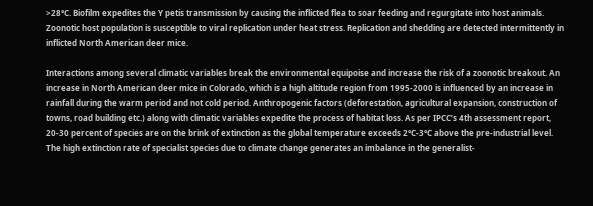>28°C. Biofilm expedites the Y petis transmission by causing the inflicted flea to soar feeding and regurgitate into host animals. Zoonotic host population is susceptible to viral replication under heat stress. Replication and shedding are detected intermittently in inflicted North American deer mice.

Interactions among several climatic variables break the environmental equipoise and increase the risk of a zoonotic breakout. An increase in North American deer mice in Colorado, which is a high altitude region from 1995-2000 is influenced by an increase in rainfall during the warm period and not cold period. Anthropogenic factors (deforestation, agricultural expansion, construction of towns, road building etc.) along with climatic variables expedite the process of habitat loss. As per IPCC’s 4th assessment report, 20-30 percent of species are on the brink of extinction as the global temperature exceeds 2°C-3°C above the pre-industrial level. The high extinction rate of specialist species due to climate change generates an imbalance in the generalist-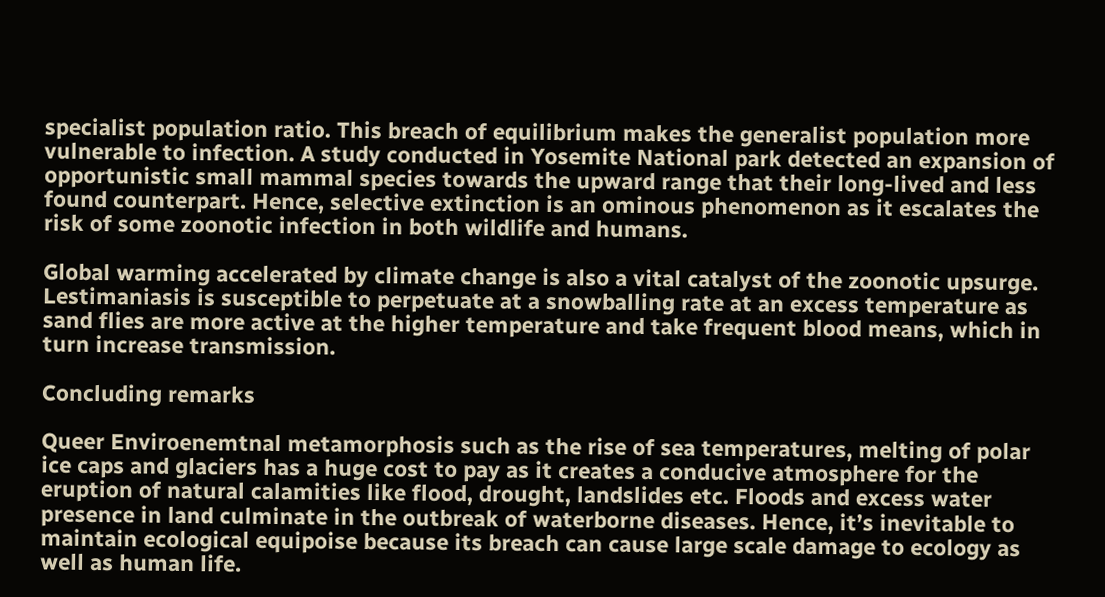specialist population ratio. This breach of equilibrium makes the generalist population more vulnerable to infection. A study conducted in Yosemite National park detected an expansion of opportunistic small mammal species towards the upward range that their long-lived and less found counterpart. Hence, selective extinction is an ominous phenomenon as it escalates the risk of some zoonotic infection in both wildlife and humans.

Global warming accelerated by climate change is also a vital catalyst of the zoonotic upsurge. Lestimaniasis is susceptible to perpetuate at a snowballing rate at an excess temperature as sand flies are more active at the higher temperature and take frequent blood means, which in turn increase transmission.

Concluding remarks

Queer Enviroenemtnal metamorphosis such as the rise of sea temperatures, melting of polar ice caps and glaciers has a huge cost to pay as it creates a conducive atmosphere for the eruption of natural calamities like flood, drought, landslides etc. Floods and excess water presence in land culminate in the outbreak of waterborne diseases. Hence, it’s inevitable to maintain ecological equipoise because its breach can cause large scale damage to ecology as well as human life.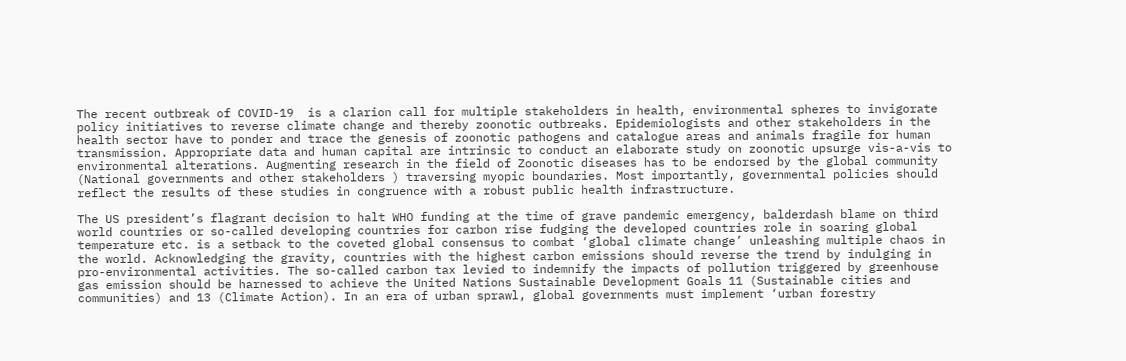The recent outbreak of COVID-19  is a clarion call for multiple stakeholders in health, environmental spheres to invigorate policy initiatives to reverse climate change and thereby zoonotic outbreaks. Epidemiologists and other stakeholders in the health sector have to ponder and trace the genesis of zoonotic pathogens and catalogue areas and animals fragile for human transmission. Appropriate data and human capital are intrinsic to conduct an elaborate study on zoonotic upsurge vis-a-vis to environmental alterations. Augmenting research in the field of Zoonotic diseases has to be endorsed by the global community  (National governments and other stakeholders ) traversing myopic boundaries. Most importantly, governmental policies should reflect the results of these studies in congruence with a robust public health infrastructure.

The US president’s flagrant decision to halt WHO funding at the time of grave pandemic emergency, balderdash blame on third world countries or so-called developing countries for carbon rise fudging the developed countries role in soaring global temperature etc. is a setback to the coveted global consensus to combat ‘global climate change’ unleashing multiple chaos in the world. Acknowledging the gravity, countries with the highest carbon emissions should reverse the trend by indulging in pro-environmental activities. The so-called carbon tax levied to indemnify the impacts of pollution triggered by greenhouse gas emission should be harnessed to achieve the United Nations Sustainable Development Goals 11 (Sustainable cities and communities) and 13 (Climate Action). In an era of urban sprawl, global governments must implement ‘urban forestry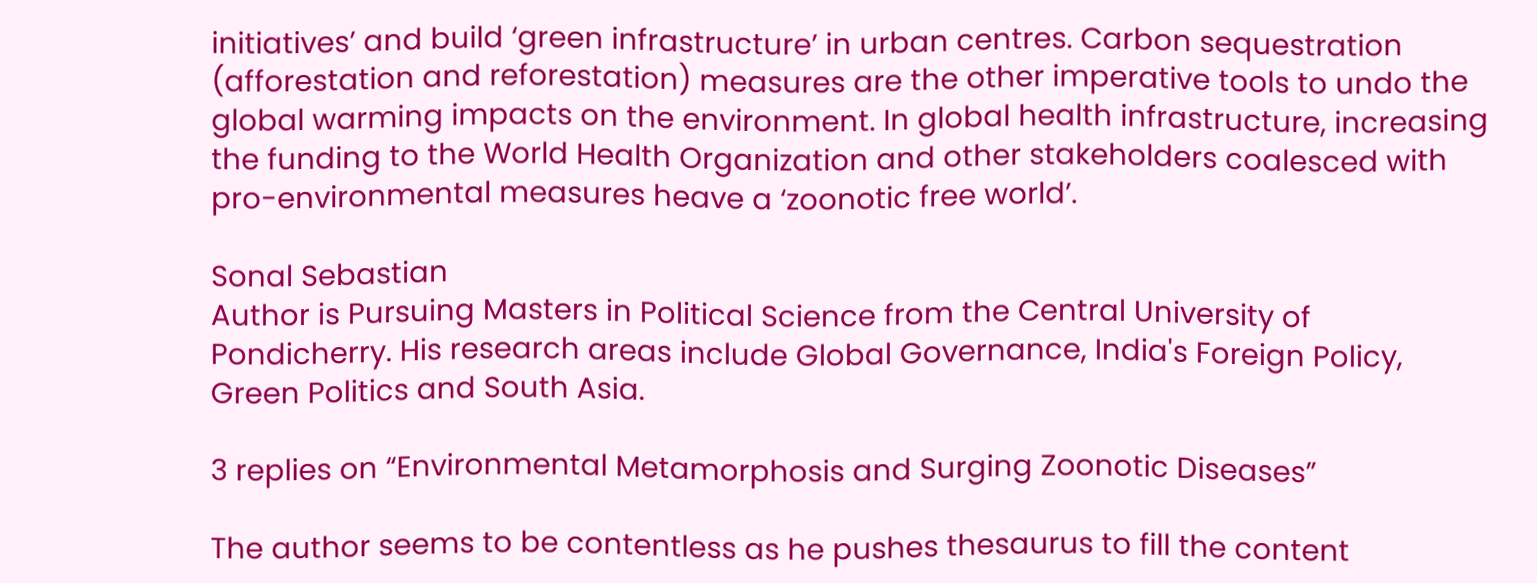initiatives’ and build ‘green infrastructure’ in urban centres. Carbon sequestration (afforestation and reforestation) measures are the other imperative tools to undo the global warming impacts on the environment. In global health infrastructure, increasing the funding to the World Health Organization and other stakeholders coalesced with pro-environmental measures heave a ‘zoonotic free world’.

Sonal Sebastian
Author is Pursuing Masters in Political Science from the Central University of Pondicherry. His research areas include Global Governance, India's Foreign Policy, Green Politics and South Asia.

3 replies on “Environmental Metamorphosis and Surging Zoonotic Diseases”

The author seems to be contentless as he pushes thesaurus to fill the content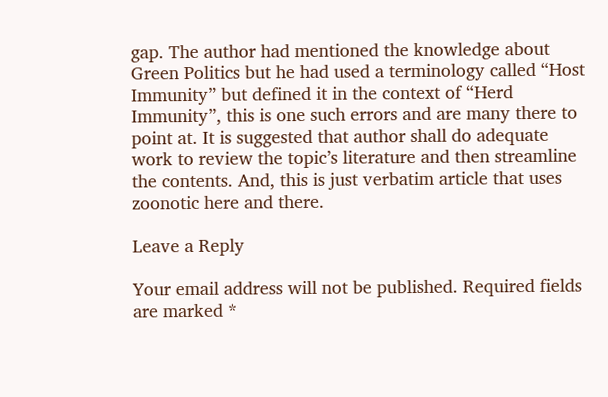gap. The author had mentioned the knowledge about Green Politics but he had used a terminology called “Host Immunity” but defined it in the context of “Herd Immunity”, this is one such errors and are many there to point at. It is suggested that author shall do adequate work to review the topic’s literature and then streamline the contents. And, this is just verbatim article that uses zoonotic here and there.

Leave a Reply

Your email address will not be published. Required fields are marked *